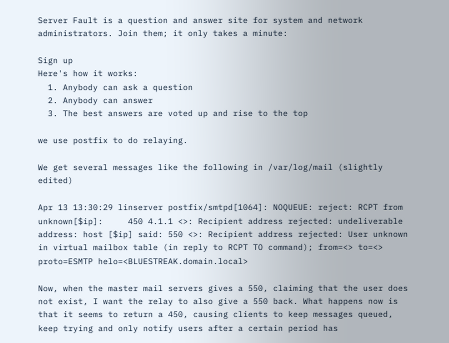Server Fault is a question and answer site for system and network administrators. Join them; it only takes a minute:

Sign up
Here's how it works:
  1. Anybody can ask a question
  2. Anybody can answer
  3. The best answers are voted up and rise to the top

we use postfix to do relaying.

We get several messages like the following in /var/log/mail (slightly edited)

Apr 13 13:30:29 linserver postfix/smtpd[1064]: NOQUEUE: reject: RCPT from unknown[$ip]:     450 4.1.1 <>: Recipient address rejected: undeliverable address: host [$ip] said: 550 <>: Recipient address rejected: User unknown in virtual mailbox table (in reply to RCPT TO command); from=<> to=<> proto=ESMTP helo=<BLUESTREAK.domain.local>

Now, when the master mail servers gives a 550, claiming that the user does not exist, I want the relay to also give a 550 back. What happens now is that it seems to return a 450, causing clients to keep messages queued, keep trying and only notify users after a certain period has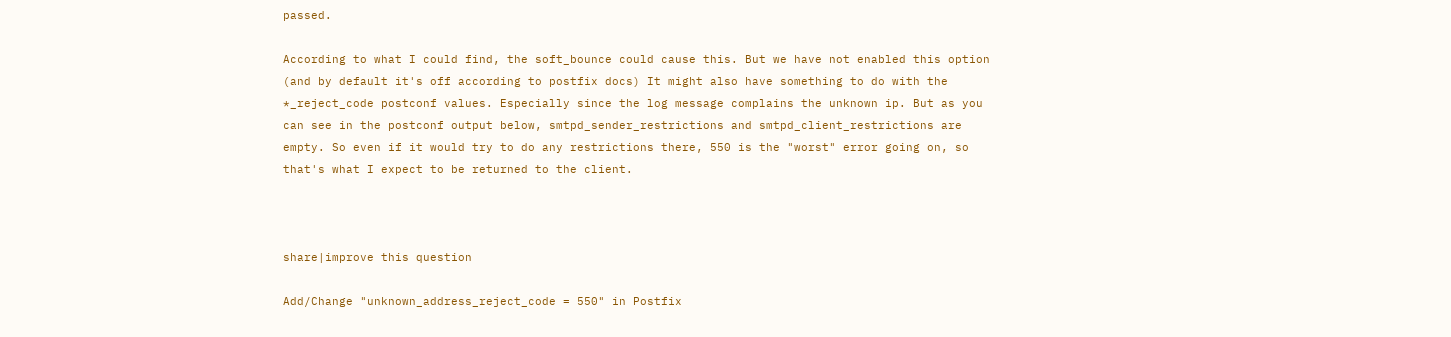passed.

According to what I could find, the soft_bounce could cause this. But we have not enabled this option (and by default it's off according to postfix docs) It might also have something to do with the *_reject_code postconf values. Especially since the log message complains the unknown ip. But as you can see in the postconf output below, smtpd_sender_restrictions and smtpd_client_restrictions are empty. So even if it would try to do any restrictions there, 550 is the "worst" error going on, so that's what I expect to be returned to the client.



share|improve this question

Add/Change "unknown_address_reject_code = 550" in Postfix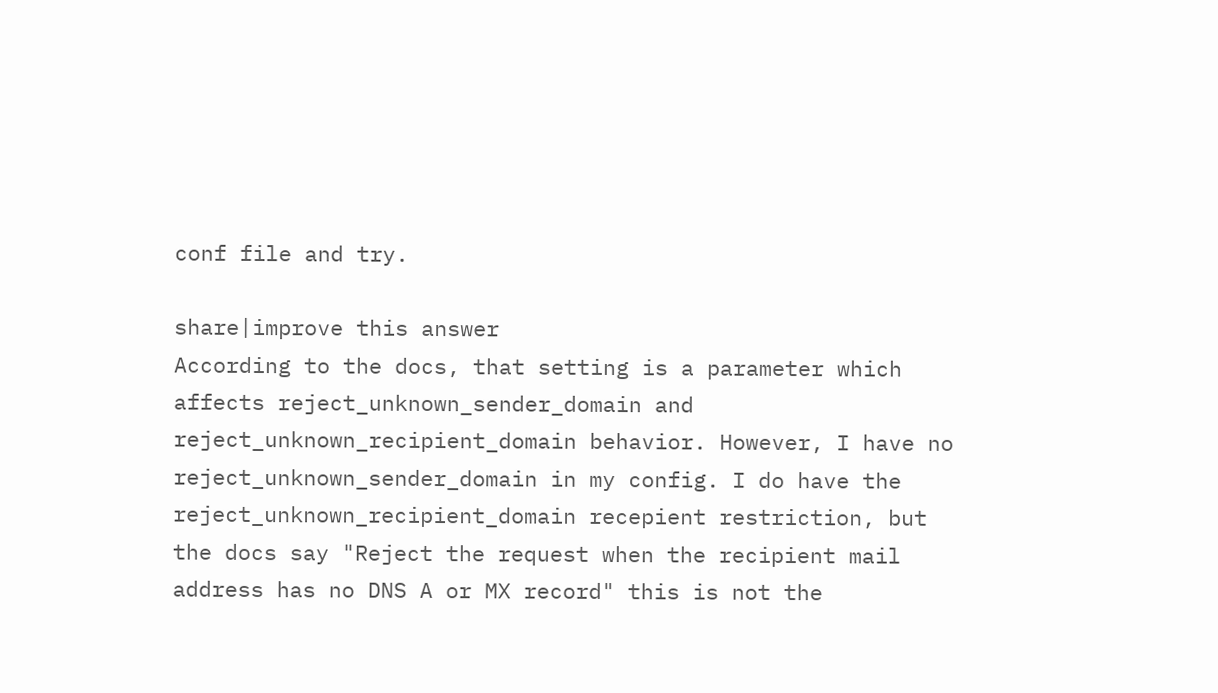conf file and try.

share|improve this answer
According to the docs, that setting is a parameter which affects reject_unknown_sender_domain and reject_unknown_recipient_domain behavior. However, I have no reject_unknown_sender_domain in my config. I do have the reject_unknown_recipient_domain recepient restriction, but the docs say "Reject the request when the recipient mail address has no DNS A or MX record" this is not the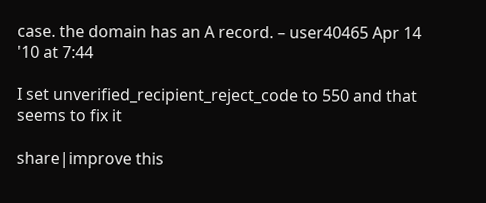case. the domain has an A record. – user40465 Apr 14 '10 at 7:44

I set unverified_recipient_reject_code to 550 and that seems to fix it

share|improve this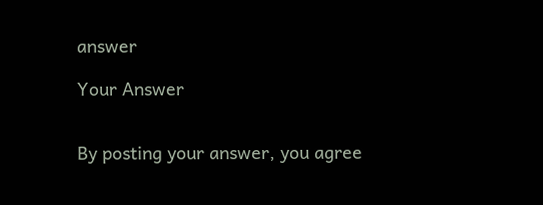answer

Your Answer


By posting your answer, you agree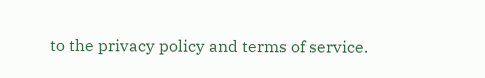to the privacy policy and terms of service.